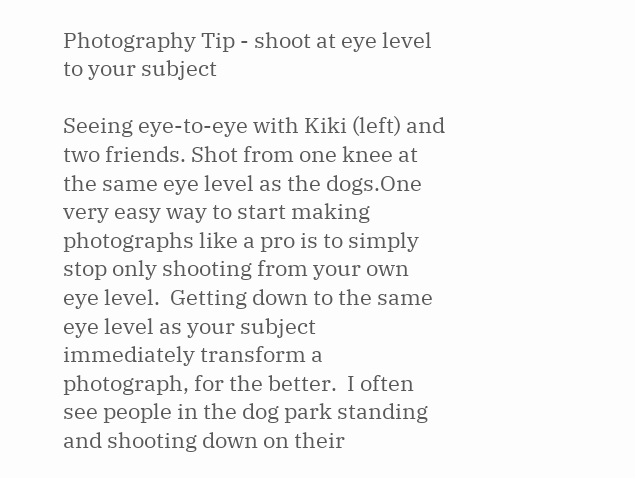Photography Tip - shoot at eye level to your subject

Seeing eye-to-eye with Kiki (left) and two friends. Shot from one knee at the same eye level as the dogs.One very easy way to start making photographs like a pro is to simply stop only shooting from your own eye level.  Getting down to the same eye level as your subject immediately transform a photograph, for the better.  I often see people in the dog park standing and shooting down on their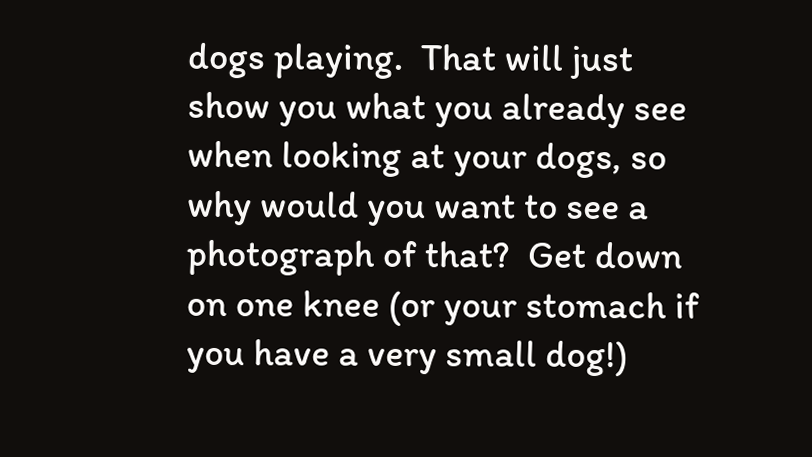dogs playing.  That will just show you what you already see when looking at your dogs, so why would you want to see a photograph of that?  Get down on one knee (or your stomach if you have a very small dog!)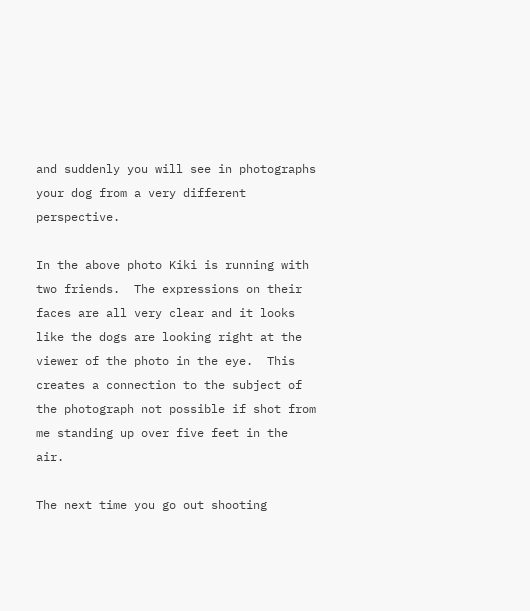and suddenly you will see in photographs your dog from a very different perspective.

In the above photo Kiki is running with two friends.  The expressions on their faces are all very clear and it looks like the dogs are looking right at the viewer of the photo in the eye.  This creates a connection to the subject of the photograph not possible if shot from me standing up over five feet in the air.

The next time you go out shooting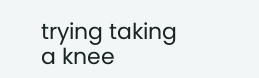trying taking a knee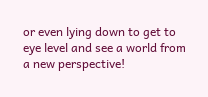or even lying down to get to eye level and see a world from a new perspective!